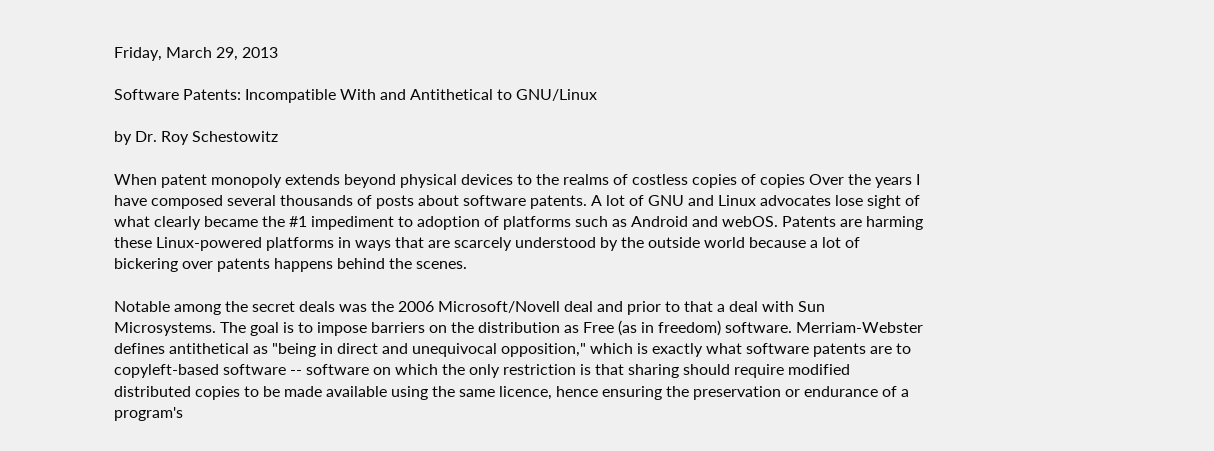Friday, March 29, 2013

Software Patents: Incompatible With and Antithetical to GNU/Linux

by Dr. Roy Schestowitz

When patent monopoly extends beyond physical devices to the realms of costless copies of copies Over the years I have composed several thousands of posts about software patents. A lot of GNU and Linux advocates lose sight of what clearly became the #1 impediment to adoption of platforms such as Android and webOS. Patents are harming these Linux-powered platforms in ways that are scarcely understood by the outside world because a lot of bickering over patents happens behind the scenes.

Notable among the secret deals was the 2006 Microsoft/Novell deal and prior to that a deal with Sun Microsystems. The goal is to impose barriers on the distribution as Free (as in freedom) software. Merriam-Webster defines antithetical as "being in direct and unequivocal opposition," which is exactly what software patents are to copyleft-based software -- software on which the only restriction is that sharing should require modified distributed copies to be made available using the same licence, hence ensuring the preservation or endurance of a program's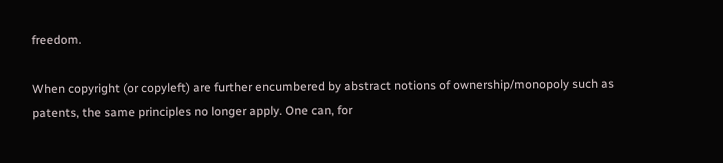freedom.

When copyright (or copyleft) are further encumbered by abstract notions of ownership/monopoly such as patents, the same principles no longer apply. One can, for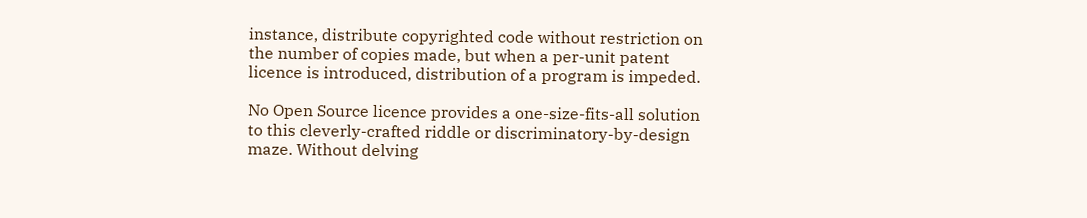instance, distribute copyrighted code without restriction on the number of copies made, but when a per-unit patent licence is introduced, distribution of a program is impeded.

No Open Source licence provides a one-size-fits-all solution to this cleverly-crafted riddle or discriminatory-by-design maze. Without delving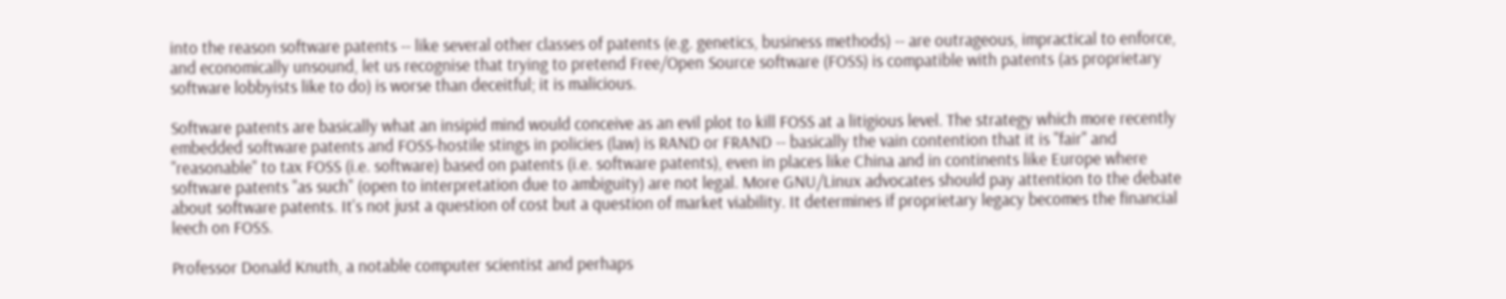into the reason software patents -- like several other classes of patents (e.g. genetics, business methods) -- are outrageous, impractical to enforce, and economically unsound, let us recognise that trying to pretend Free/Open Source software (FOSS) is compatible with patents (as proprietary software lobbyists like to do) is worse than deceitful; it is malicious.

Software patents are basically what an insipid mind would conceive as an evil plot to kill FOSS at a litigious level. The strategy which more recently embedded software patents and FOSS-hostile stings in policies (law) is RAND or FRAND -- basically the vain contention that it is "fair" and "reasonable" to tax FOSS (i.e. software) based on patents (i.e. software patents), even in places like China and in continents like Europe where software patents "as such" (open to interpretation due to ambiguity) are not legal. More GNU/Linux advocates should pay attention to the debate about software patents. It's not just a question of cost but a question of market viability. It determines if proprietary legacy becomes the financial leech on FOSS.

Professor Donald Knuth, a notable computer scientist and perhaps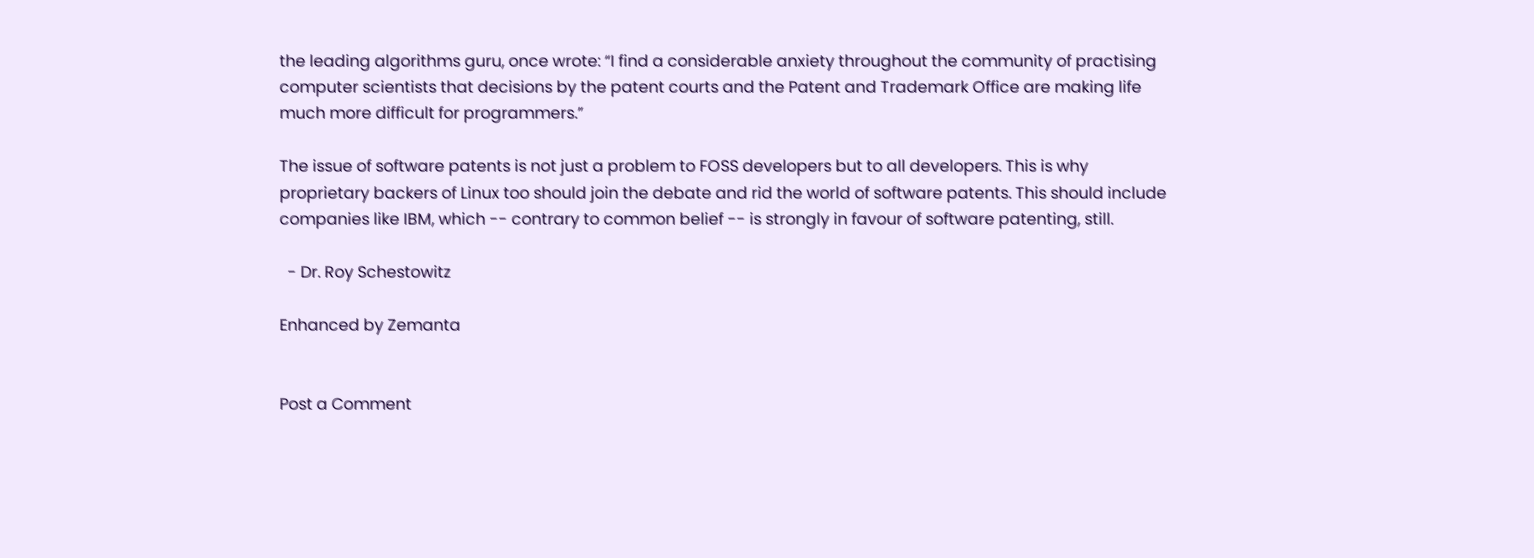the leading algorithms guru, once wrote: “I find a considerable anxiety throughout the community of practising computer scientists that decisions by the patent courts and the Patent and Trademark Office are making life much more difficult for programmers.”

The issue of software patents is not just a problem to FOSS developers but to all developers. This is why proprietary backers of Linux too should join the debate and rid the world of software patents. This should include companies like IBM, which -- contrary to common belief -- is strongly in favour of software patenting, still.

  - Dr. Roy Schestowitz

Enhanced by Zemanta


Post a Comment